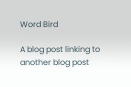Word Bird

A blog post linking to another blog post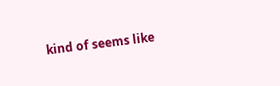kind of seems like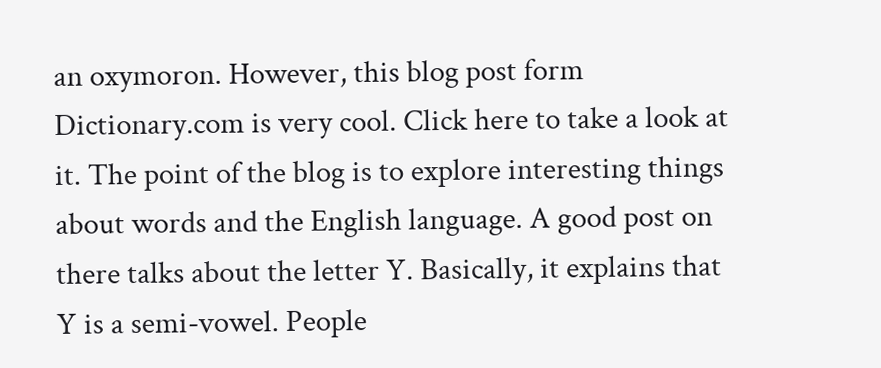an oxymoron. However, this blog post form Dictionary.com is very cool. Click here to take a look at it. The point of the blog is to explore interesting things about words and the English language. A good post on there talks about the letter Y. Basically, it explains that Y is a semi-vowel. People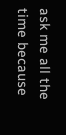ask me all the time because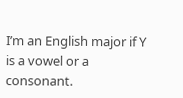I’m an English major if Y is a vowel or a consonant.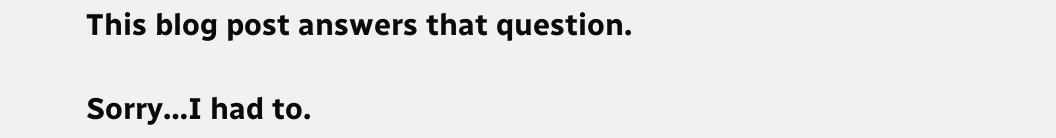This blog post answers that question.

Sorry…I had to.